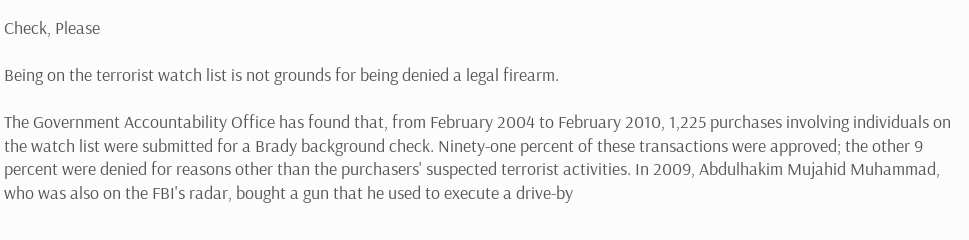Check, Please

Being on the terrorist watch list is not grounds for being denied a legal firearm.

The Government Accountability Office has found that, from February 2004 to February 2010, 1,225 purchases involving individuals on the watch list were submitted for a Brady background check. Ninety-one percent of these transactions were approved; the other 9 percent were denied for reasons other than the purchasers' suspected terrorist activities. In 2009, Abdulhakim Mujahid Muhammad, who was also on the FBI's radar, bought a gun that he used to execute a drive-by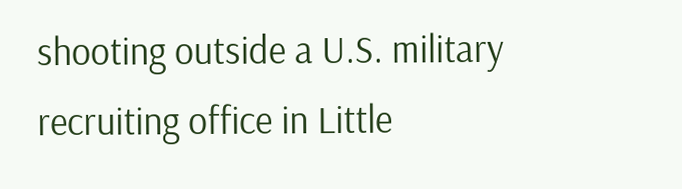shooting outside a U.S. military recruiting office in Little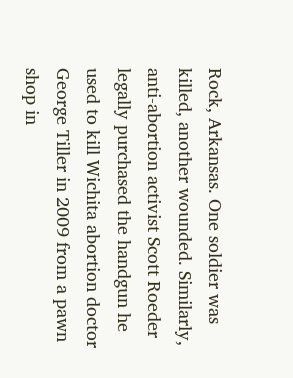Rock, Arkansas. One soldier was killed, another wounded. Similarly, anti-abortion activist Scott Roeder legally purchased the handgun he used to kill Wichita abortion doctor George Tiller in 2009 from a pawn shop in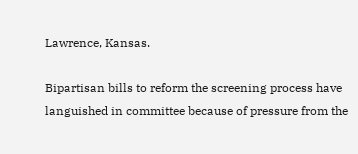Lawrence, Kansas.

Bipartisan bills to reform the screening process have languished in committee because of pressure from the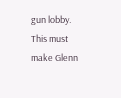gun lobby. This must make Glenn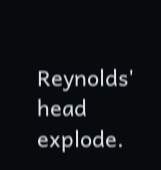Reynolds' head explode.